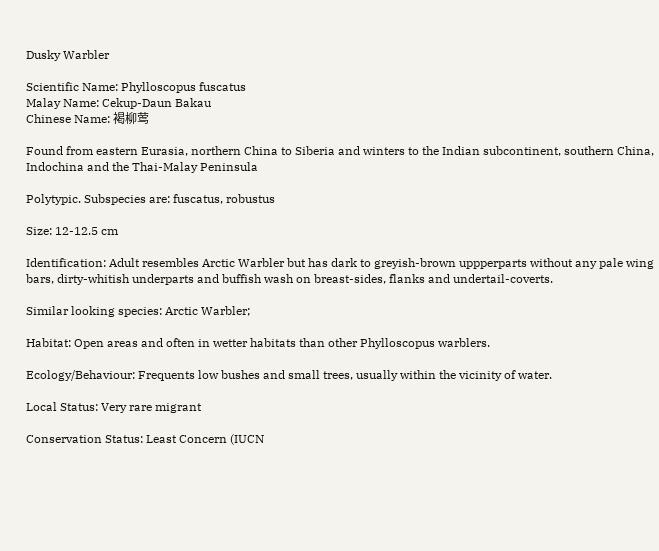Dusky Warbler

Scientific Name: Phylloscopus fuscatus
Malay Name: Cekup-Daun Bakau
Chinese Name: 褐柳莺

Found from eastern Eurasia, northern China to Siberia and winters to the Indian subcontinent, southern China, Indochina and the Thai-Malay Peninsula

Polytypic. Subspecies are: fuscatus, robustus

Size: 12-12.5 cm

Identification: Adult resembles Arctic Warbler but has dark to greyish-brown uppperparts without any pale wing bars, dirty-whitish underparts and buffish wash on breast-sides, flanks and undertail-coverts.

Similar looking species: Arctic Warbler;

Habitat: Open areas and often in wetter habitats than other Phylloscopus warblers.

Ecology/Behaviour: Frequents low bushes and small trees, usually within the vicinity of water.

Local Status: Very rare migrant

Conservation Status: Least Concern (IUCN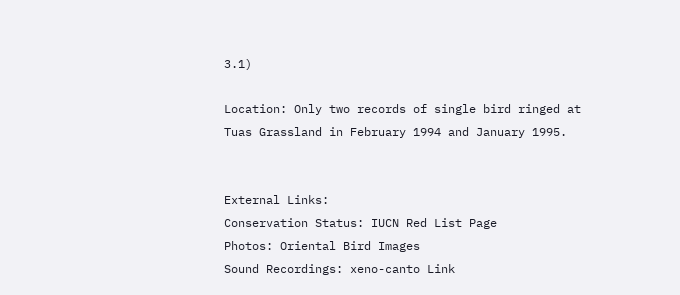3.1)

Location: Only two records of single bird ringed at Tuas Grassland in February 1994 and January 1995.


External Links:
Conservation Status: IUCN Red List Page
Photos: Oriental Bird Images
Sound Recordings: xeno-canto Link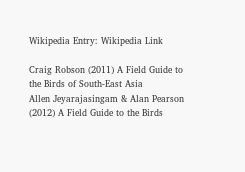Wikipedia Entry: Wikipedia Link

Craig Robson (2011) A Field Guide to the Birds of South-East Asia
Allen Jeyarajasingam & Alan Pearson (2012) A Field Guide to the Birds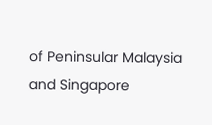of Peninsular Malaysia and Singapore